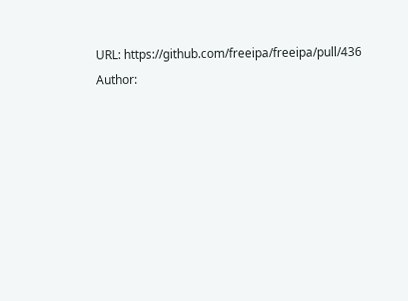URL: https://github.com/freeipa/freeipa/pull/436
Author: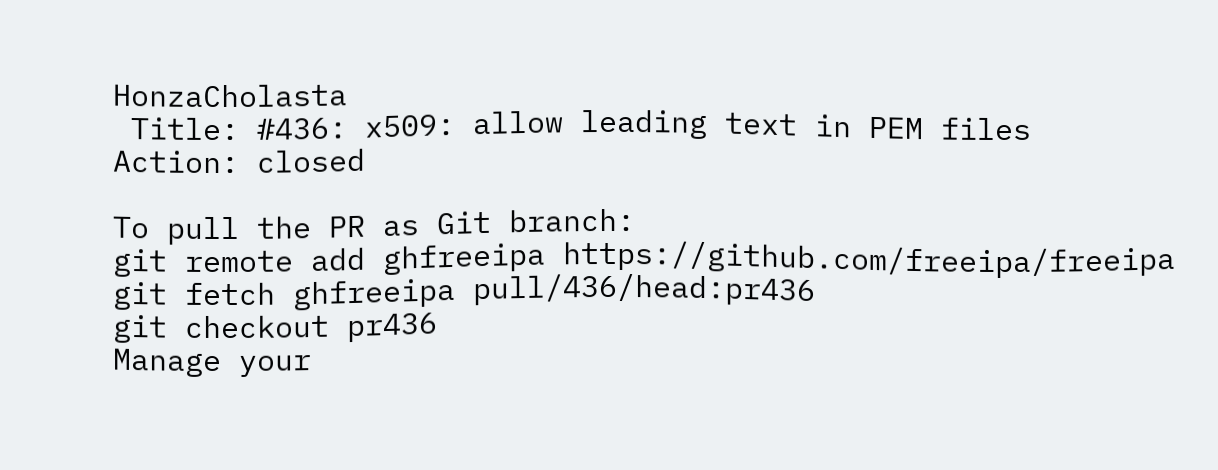HonzaCholasta
 Title: #436: x509: allow leading text in PEM files
Action: closed

To pull the PR as Git branch:
git remote add ghfreeipa https://github.com/freeipa/freeipa
git fetch ghfreeipa pull/436/head:pr436
git checkout pr436
Manage your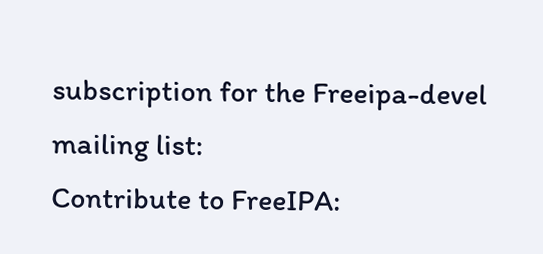subscription for the Freeipa-devel mailing list:
Contribute to FreeIPA: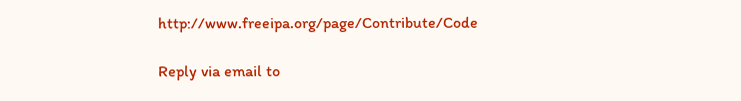http://www.freeipa.org/page/Contribute/Code

Reply via email to